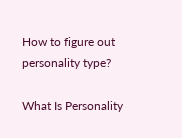How to figure out personality type?

What Is Personality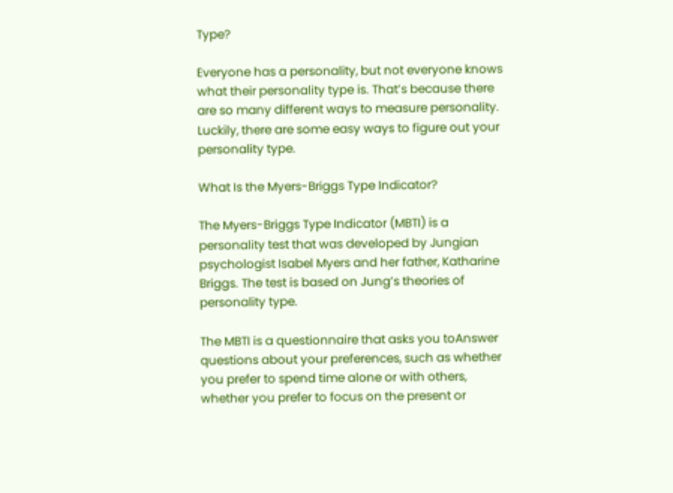Type?

Everyone has a personality, but not everyone knows what their personality type is. That’s because there are so many different ways to measure personality. Luckily, there are some easy ways to figure out your personality type.

What Is the Myers-Briggs Type Indicator?

The Myers-Briggs Type Indicator (MBTI) is a personality test that was developed by Jungian psychologist Isabel Myers and her father, Katharine Briggs. The test is based on Jung’s theories of personality type.

The MBTI is a questionnaire that asks you toAnswer questions about your preferences, such as whether you prefer to spend time alone or with others, whether you prefer to focus on the present or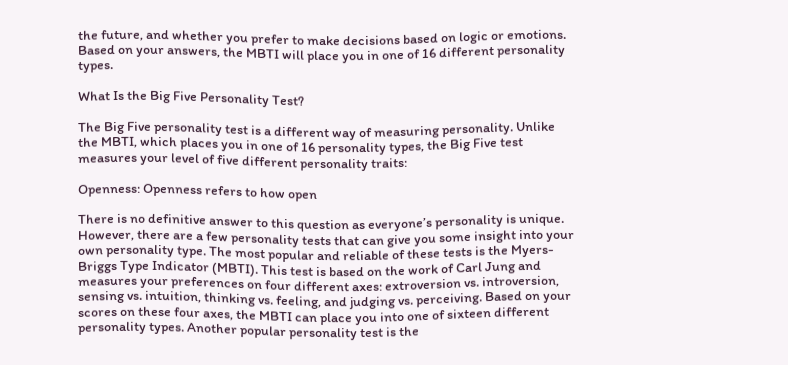the future, and whether you prefer to make decisions based on logic or emotions. Based on your answers, the MBTI will place you in one of 16 different personality types.

What Is the Big Five Personality Test?

The Big Five personality test is a different way of measuring personality. Unlike the MBTI, which places you in one of 16 personality types, the Big Five test measures your level of five different personality traits:

Openness: Openness refers to how open

There is no definitive answer to this question as everyone’s personality is unique. However, there are a few personality tests that can give you some insight into your own personality type. The most popular and reliable of these tests is the Myers-Briggs Type Indicator (MBTI). This test is based on the work of Carl Jung and measures your preferences on four different axes: extroversion vs. introversion, sensing vs. intuition, thinking vs. feeling, and judging vs. perceiving. Based on your scores on these four axes, the MBTI can place you into one of sixteen different personality types. Another popular personality test is the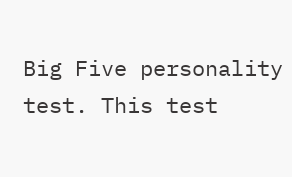Big Five personality test. This test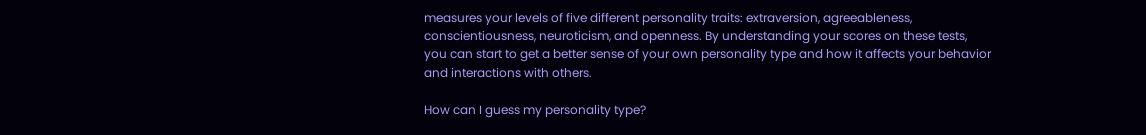measures your levels of five different personality traits: extraversion, agreeableness, conscientiousness, neuroticism, and openness. By understanding your scores on these tests, you can start to get a better sense of your own personality type and how it affects your behavior and interactions with others.

How can I guess my personality type?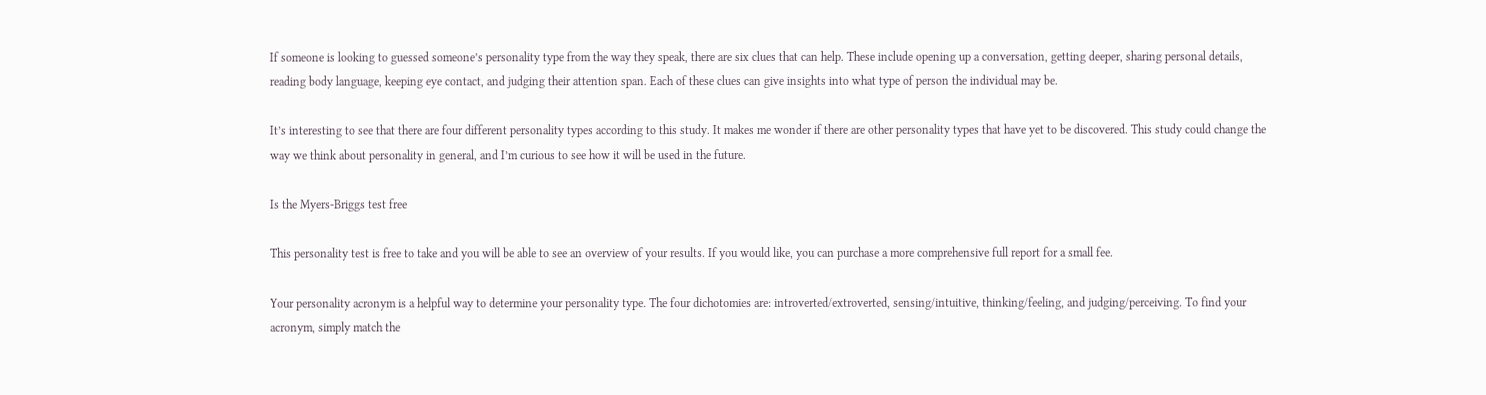If someone is looking to guessed someone’s personality type from the way they speak, there are six clues that can help. These include opening up a conversation, getting deeper, sharing personal details, reading body language, keeping eye contact, and judging their attention span. Each of these clues can give insights into what type of person the individual may be.

It’s interesting to see that there are four different personality types according to this study. It makes me wonder if there are other personality types that have yet to be discovered. This study could change the way we think about personality in general, and I’m curious to see how it will be used in the future.

Is the Myers-Briggs test free

This personality test is free to take and you will be able to see an overview of your results. If you would like, you can purchase a more comprehensive full report for a small fee.

Your personality acronym is a helpful way to determine your personality type. The four dichotomies are: introverted/extroverted, sensing/intuitive, thinking/feeling, and judging/perceiving. To find your acronym, simply match the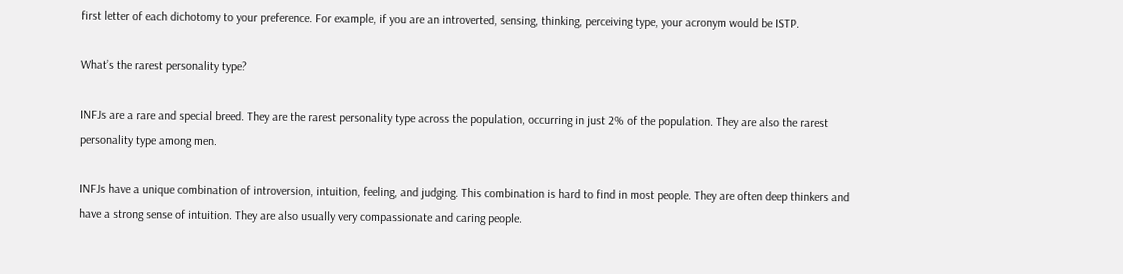first letter of each dichotomy to your preference. For example, if you are an introverted, sensing, thinking, perceiving type, your acronym would be ISTP.

What’s the rarest personality type?

INFJs are a rare and special breed. They are the rarest personality type across the population, occurring in just 2% of the population. They are also the rarest personality type among men.

INFJs have a unique combination of introversion, intuition, feeling, and judging. This combination is hard to find in most people. They are often deep thinkers and have a strong sense of intuition. They are also usually very compassionate and caring people.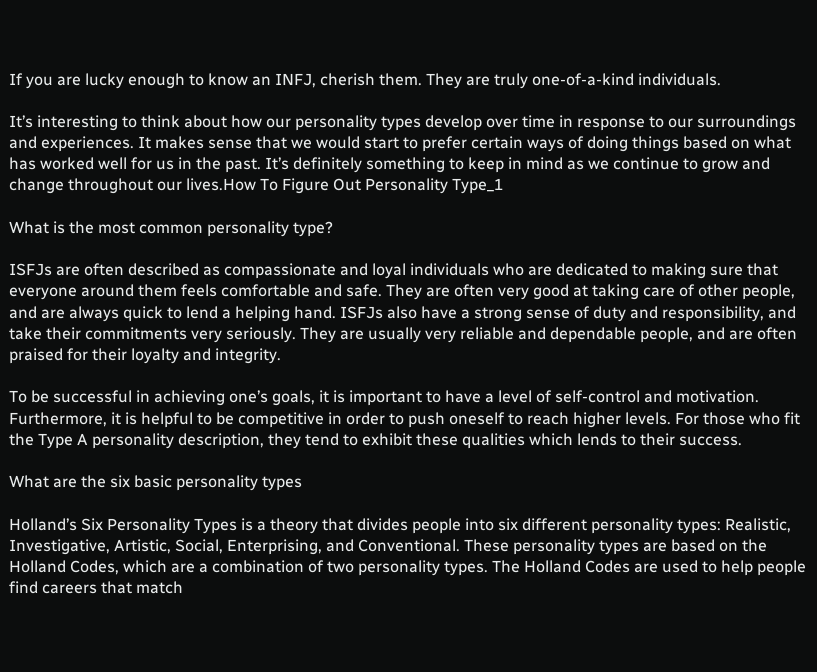If you are lucky enough to know an INFJ, cherish them. They are truly one-of-a-kind individuals.

It’s interesting to think about how our personality types develop over time in response to our surroundings and experiences. It makes sense that we would start to prefer certain ways of doing things based on what has worked well for us in the past. It’s definitely something to keep in mind as we continue to grow and change throughout our lives.How To Figure Out Personality Type_1

What is the most common personality type?

ISFJs are often described as compassionate and loyal individuals who are dedicated to making sure that everyone around them feels comfortable and safe. They are often very good at taking care of other people, and are always quick to lend a helping hand. ISFJs also have a strong sense of duty and responsibility, and take their commitments very seriously. They are usually very reliable and dependable people, and are often praised for their loyalty and integrity.

To be successful in achieving one’s goals, it is important to have a level of self-control and motivation. Furthermore, it is helpful to be competitive in order to push oneself to reach higher levels. For those who fit the Type A personality description, they tend to exhibit these qualities which lends to their success.

What are the six basic personality types

Holland’s Six Personality Types is a theory that divides people into six different personality types: Realistic, Investigative, Artistic, Social, Enterprising, and Conventional. These personality types are based on the Holland Codes, which are a combination of two personality types. The Holland Codes are used to help people find careers that match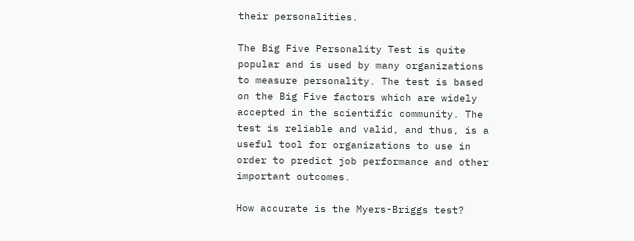their personalities.

The Big Five Personality Test is quite popular and is used by many organizations to measure personality. The test is based on the Big Five factors which are widely accepted in the scientific community. The test is reliable and valid, and thus, is a useful tool for organizations to use in order to predict job performance and other important outcomes.

How accurate is the Myers-Briggs test?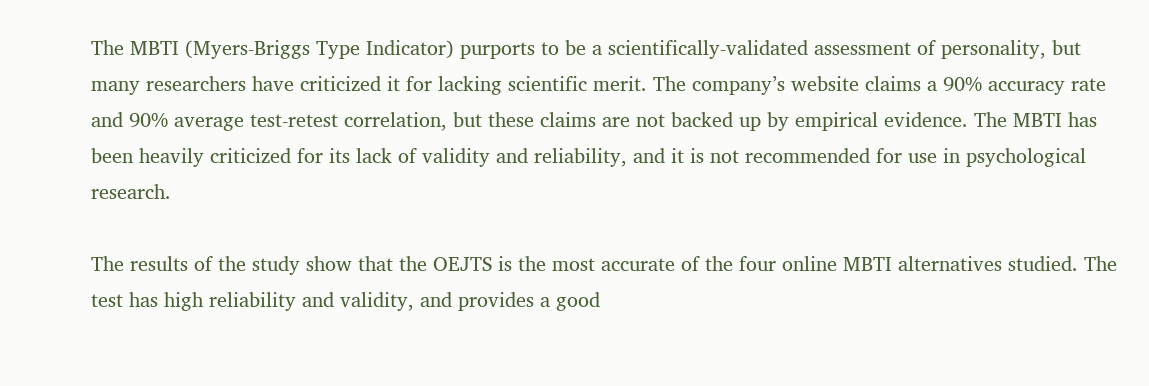The MBTI (Myers-Briggs Type Indicator) purports to be a scientifically-validated assessment of personality, but many researchers have criticized it for lacking scientific merit. The company’s website claims a 90% accuracy rate and 90% average test-retest correlation, but these claims are not backed up by empirical evidence. The MBTI has been heavily criticized for its lack of validity and reliability, and it is not recommended for use in psychological research.

The results of the study show that the OEJTS is the most accurate of the four online MBTI alternatives studied. The test has high reliability and validity, and provides a good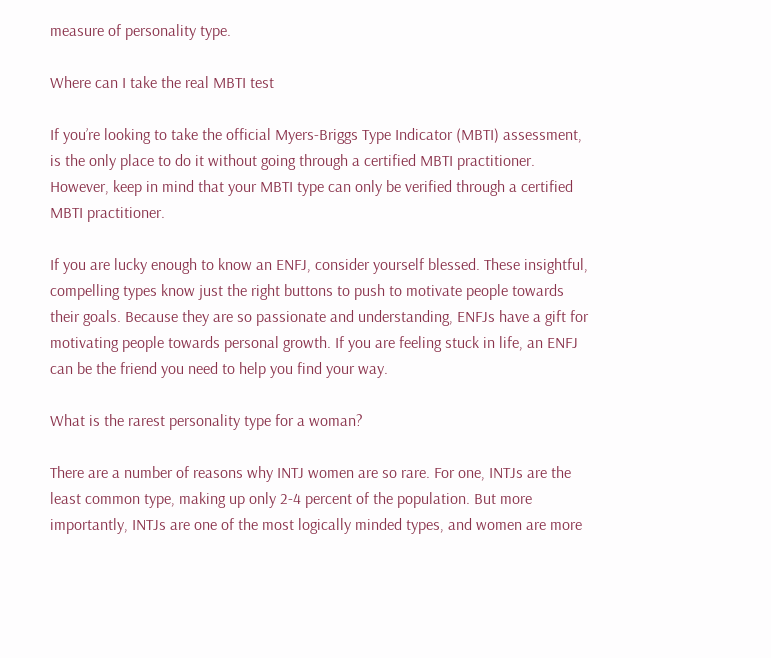measure of personality type.

Where can I take the real MBTI test

If you’re looking to take the official Myers-Briggs Type Indicator (MBTI) assessment, is the only place to do it without going through a certified MBTI practitioner. However, keep in mind that your MBTI type can only be verified through a certified MBTI practitioner.

If you are lucky enough to know an ENFJ, consider yourself blessed. These insightful, compelling types know just the right buttons to push to motivate people towards their goals. Because they are so passionate and understanding, ENFJs have a gift for motivating people towards personal growth. If you are feeling stuck in life, an ENFJ can be the friend you need to help you find your way.

What is the rarest personality type for a woman?

There are a number of reasons why INTJ women are so rare. For one, INTJs are the least common type, making up only 2-4 percent of the population. But more importantly, INTJs are one of the most logically minded types, and women are more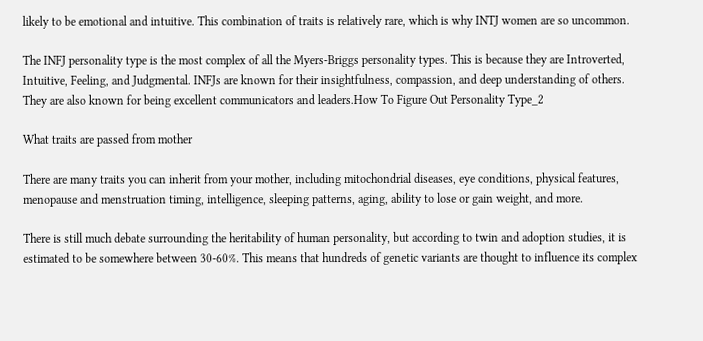likely to be emotional and intuitive. This combination of traits is relatively rare, which is why INTJ women are so uncommon.

The INFJ personality type is the most complex of all the Myers-Briggs personality types. This is because they are Introverted, Intuitive, Feeling, and Judgmental. INFJs are known for their insightfulness, compassion, and deep understanding of others. They are also known for being excellent communicators and leaders.How To Figure Out Personality Type_2

What traits are passed from mother

There are many traits you can inherit from your mother, including mitochondrial diseases, eye conditions, physical features, menopause and menstruation timing, intelligence, sleeping patterns, aging, ability to lose or gain weight, and more.

There is still much debate surrounding the heritability of human personality, but according to twin and adoption studies, it is estimated to be somewhere between 30-60%. This means that hundreds of genetic variants are thought to influence its complex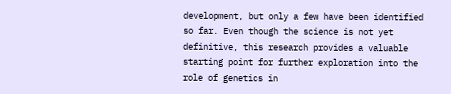development, but only a few have been identified so far. Even though the science is not yet definitive, this research provides a valuable starting point for further exploration into the role of genetics in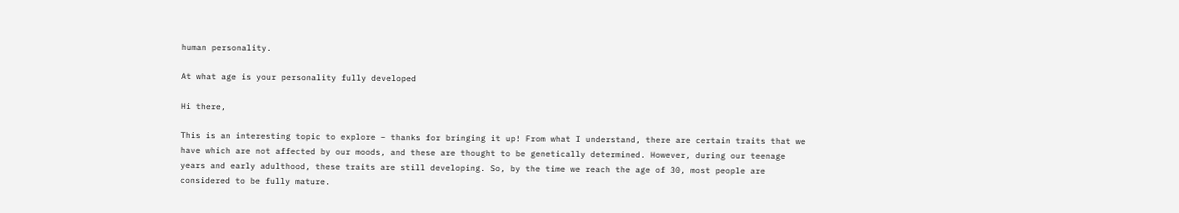human personality.

At what age is your personality fully developed

Hi there,

This is an interesting topic to explore – thanks for bringing it up! From what I understand, there are certain traits that we have which are not affected by our moods, and these are thought to be genetically determined. However, during our teenage years and early adulthood, these traits are still developing. So, by the time we reach the age of 30, most people are considered to be fully mature.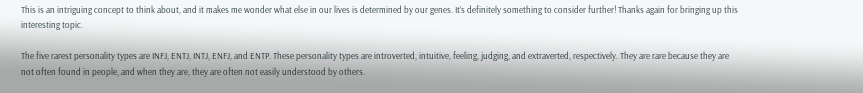This is an intriguing concept to think about, and it makes me wonder what else in our lives is determined by our genes. It’s definitely something to consider further! Thanks again for bringing up this interesting topic.

The five rarest personality types are INFJ, ENTJ, INTJ, ENFJ, and ENTP. These personality types are introverted, intuitive, feeling, judging, and extraverted, respectively. They are rare because they are not often found in people, and when they are, they are often not easily understood by others.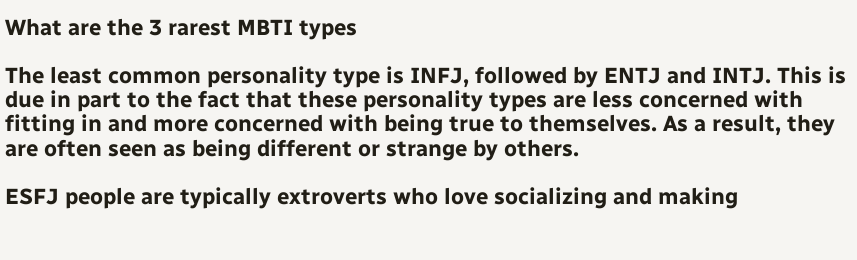What are the 3 rarest MBTI types

The least common personality type is INFJ, followed by ENTJ and INTJ. This is due in part to the fact that these personality types are less concerned with fitting in and more concerned with being true to themselves. As a result, they are often seen as being different or strange by others.

ESFJ people are typically extroverts who love socializing and making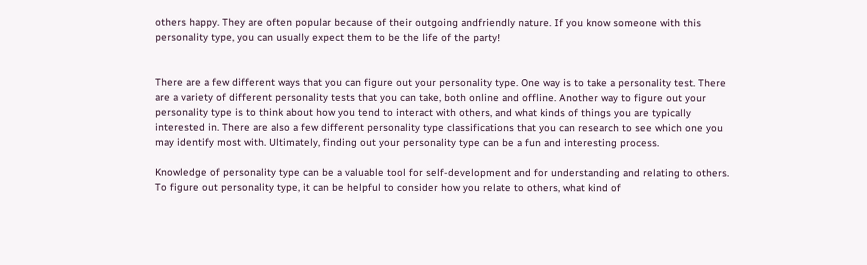others happy. They are often popular because of their outgoing andfriendly nature. If you know someone with this personality type, you can usually expect them to be the life of the party!


There are a few different ways that you can figure out your personality type. One way is to take a personality test. There are a variety of different personality tests that you can take, both online and offline. Another way to figure out your personality type is to think about how you tend to interact with others, and what kinds of things you are typically interested in. There are also a few different personality type classifications that you can research to see which one you may identify most with. Ultimately, finding out your personality type can be a fun and interesting process.

Knowledge of personality type can be a valuable tool for self-development and for understanding and relating to others. To figure out personality type, it can be helpful to consider how you relate to others, what kind of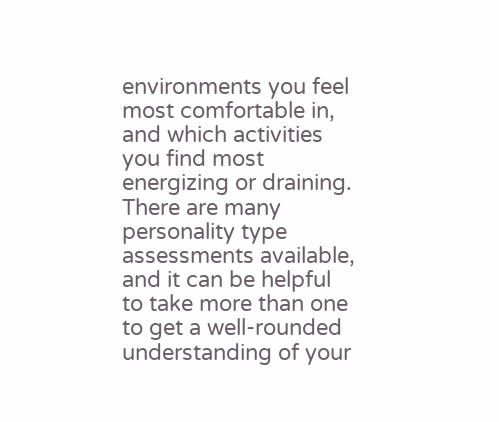environments you feel most comfortable in, and which activities you find most energizing or draining. There are many personality type assessments available, and it can be helpful to take more than one to get a well-rounded understanding of your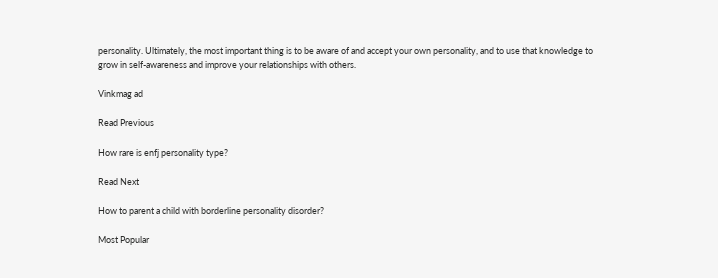personality. Ultimately, the most important thing is to be aware of and accept your own personality, and to use that knowledge to grow in self-awareness and improve your relationships with others.

Vinkmag ad

Read Previous

How rare is enfj personality type?

Read Next

How to parent a child with borderline personality disorder?

Most Popular